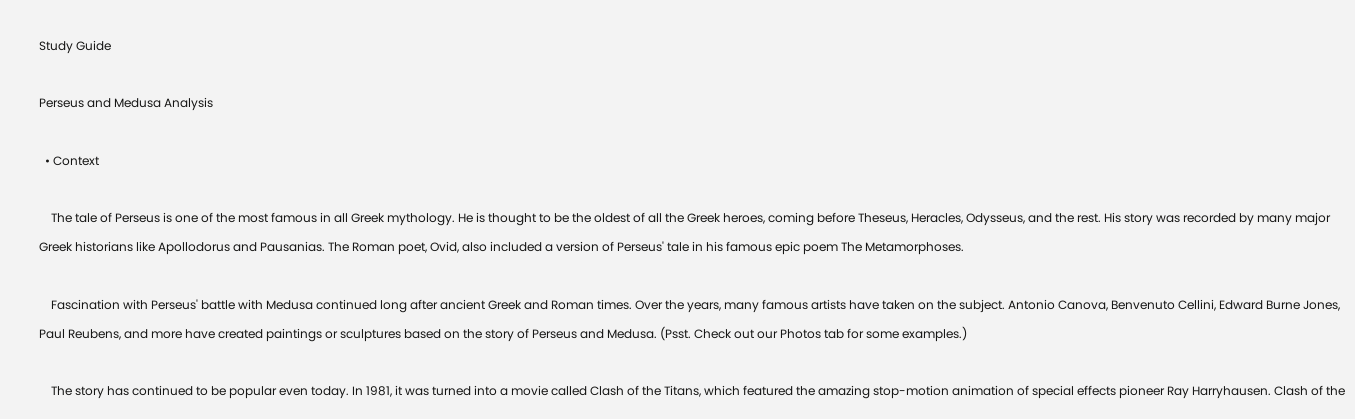Study Guide

Perseus and Medusa Analysis

  • Context

    The tale of Perseus is one of the most famous in all Greek mythology. He is thought to be the oldest of all the Greek heroes, coming before Theseus, Heracles, Odysseus, and the rest. His story was recorded by many major Greek historians like Apollodorus and Pausanias. The Roman poet, Ovid, also included a version of Perseus' tale in his famous epic poem The Metamorphoses.

    Fascination with Perseus' battle with Medusa continued long after ancient Greek and Roman times. Over the years, many famous artists have taken on the subject. Antonio Canova, Benvenuto Cellini, Edward Burne Jones, Paul Reubens, and more have created paintings or sculptures based on the story of Perseus and Medusa. (Psst. Check out our Photos tab for some examples.)

    The story has continued to be popular even today. In 1981, it was turned into a movie called Clash of the Titans, which featured the amazing stop-motion animation of special effects pioneer Ray Harryhausen. Clash of the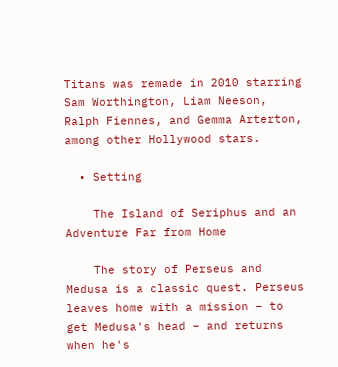Titans was remade in 2010 starring Sam Worthington, Liam Neeson, Ralph Fiennes, and Gemma Arterton, among other Hollywood stars.

  • Setting

    The Island of Seriphus and an Adventure Far from Home

    The story of Perseus and Medusa is a classic quest. Perseus leaves home with a mission – to get Medusa's head – and returns when he's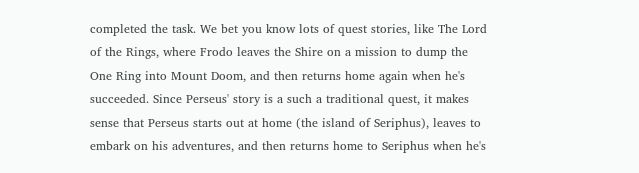completed the task. We bet you know lots of quest stories, like The Lord of the Rings, where Frodo leaves the Shire on a mission to dump the One Ring into Mount Doom, and then returns home again when he's succeeded. Since Perseus' story is a such a traditional quest, it makes sense that Perseus starts out at home (the island of Seriphus), leaves to embark on his adventures, and then returns home to Seriphus when he's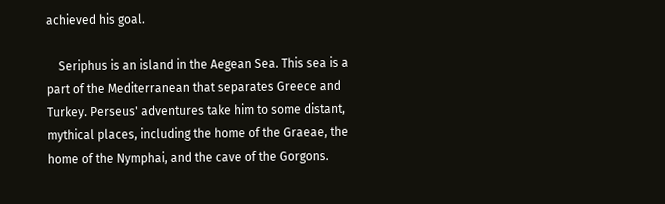achieved his goal.

    Seriphus is an island in the Aegean Sea. This sea is a part of the Mediterranean that separates Greece and Turkey. Perseus' adventures take him to some distant, mythical places, including the home of the Graeae, the home of the Nymphai, and the cave of the Gorgons.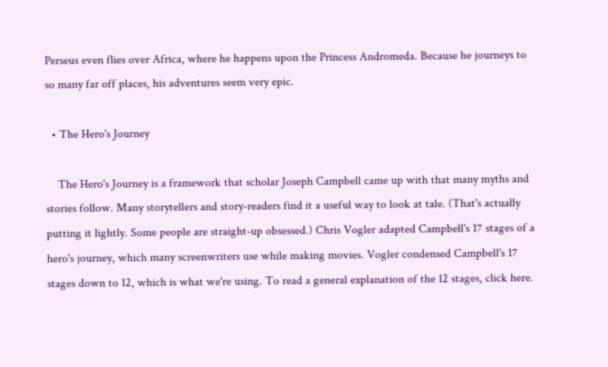Perseus even flies over Africa, where he happens upon the Princess Andromeda. Because he journeys to so many far off places, his adventures seem very epic.

  • The Hero's Journey

    The Hero's Journey is a framework that scholar Joseph Campbell came up with that many myths and stories follow. Many storytellers and story-readers find it a useful way to look at tale. (That's actually putting it lightly. Some people are straight-up obsessed.) Chris Vogler adapted Campbell's 17 stages of a hero's journey, which many screenwriters use while making movies. Vogler condensed Campbell's 17 stages down to 12, which is what we're using. To read a general explanation of the 12 stages, click here.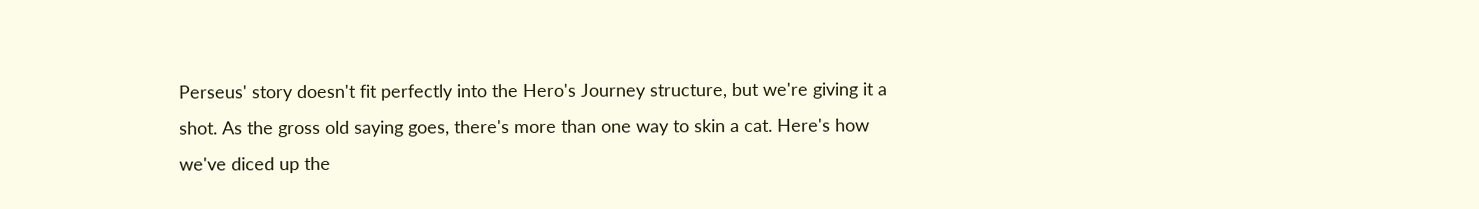Perseus' story doesn't fit perfectly into the Hero's Journey structure, but we're giving it a shot. As the gross old saying goes, there's more than one way to skin a cat. Here's how we've diced up the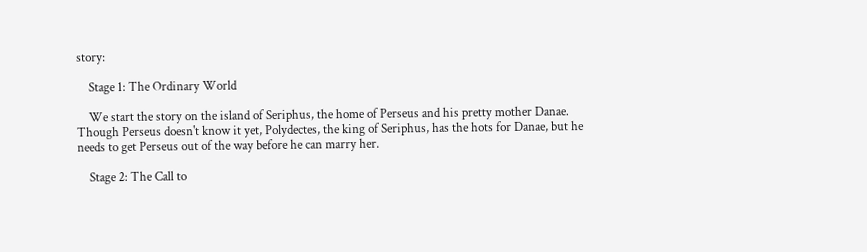story:

    Stage 1: The Ordinary World

    We start the story on the island of Seriphus, the home of Perseus and his pretty mother Danae. Though Perseus doesn't know it yet, Polydectes, the king of Seriphus, has the hots for Danae, but he needs to get Perseus out of the way before he can marry her.

    Stage 2: The Call to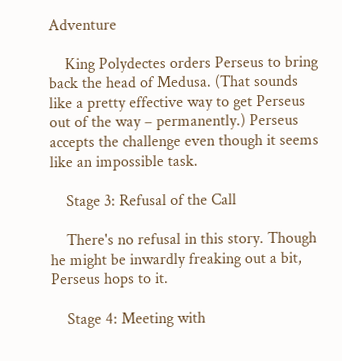Adventure

    King Polydectes orders Perseus to bring back the head of Medusa. (That sounds like a pretty effective way to get Perseus out of the way – permanently.) Perseus accepts the challenge even though it seems like an impossible task.

    Stage 3: Refusal of the Call

    There's no refusal in this story. Though he might be inwardly freaking out a bit, Perseus hops to it.

    Stage 4: Meeting with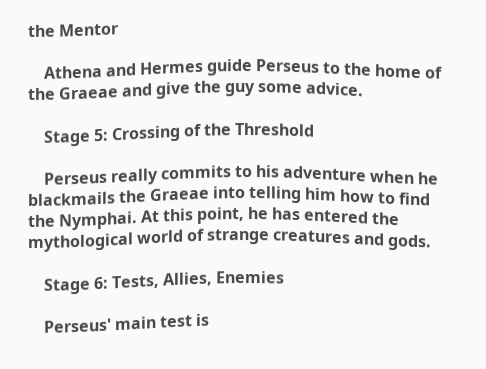the Mentor

    Athena and Hermes guide Perseus to the home of the Graeae and give the guy some advice.

    Stage 5: Crossing of the Threshold

    Perseus really commits to his adventure when he blackmails the Graeae into telling him how to find the Nymphai. At this point, he has entered the mythological world of strange creatures and gods.

    Stage 6: Tests, Allies, Enemies

    Perseus' main test is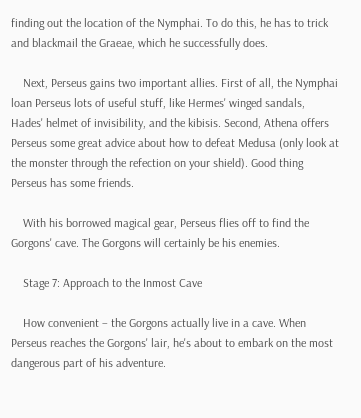finding out the location of the Nymphai. To do this, he has to trick and blackmail the Graeae, which he successfully does.

    Next, Perseus gains two important allies. First of all, the Nymphai loan Perseus lots of useful stuff, like Hermes' winged sandals, Hades' helmet of invisibility, and the kibisis. Second, Athena offers Perseus some great advice about how to defeat Medusa (only look at the monster through the refection on your shield). Good thing Perseus has some friends.

    With his borrowed magical gear, Perseus flies off to find the Gorgons' cave. The Gorgons will certainly be his enemies.

    Stage 7: Approach to the Inmost Cave

    How convenient – the Gorgons actually live in a cave. When Perseus reaches the Gorgons' lair, he's about to embark on the most dangerous part of his adventure.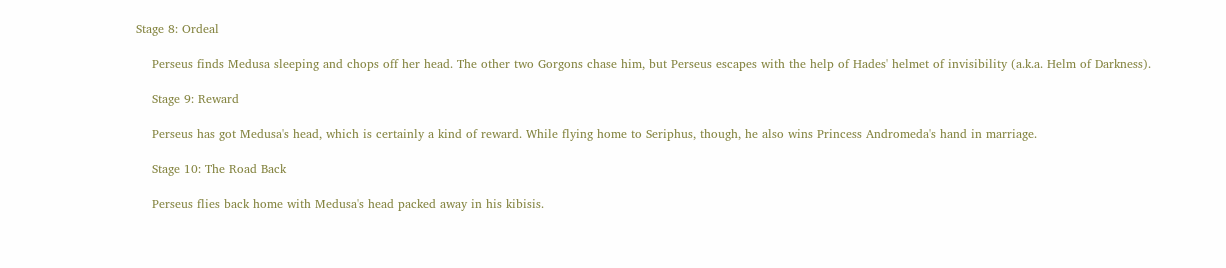Stage 8: Ordeal

    Perseus finds Medusa sleeping and chops off her head. The other two Gorgons chase him, but Perseus escapes with the help of Hades' helmet of invisibility (a.k.a. Helm of Darkness).

    Stage 9: Reward

    Perseus has got Medusa's head, which is certainly a kind of reward. While flying home to Seriphus, though, he also wins Princess Andromeda's hand in marriage.

    Stage 10: The Road Back

    Perseus flies back home with Medusa's head packed away in his kibisis.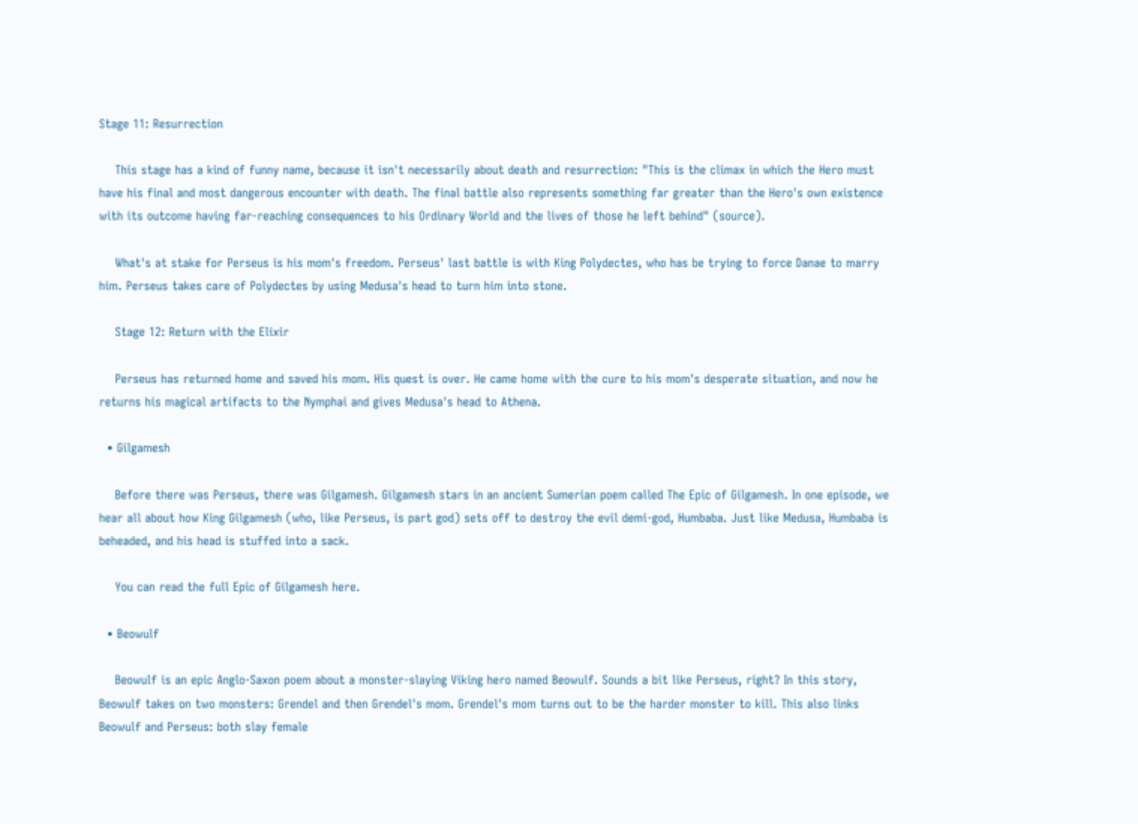Stage 11: Resurrection

    This stage has a kind of funny name, because it isn't necessarily about death and resurrection: "This is the climax in which the Hero must have his final and most dangerous encounter with death. The final battle also represents something far greater than the Hero's own existence with its outcome having far-reaching consequences to his Ordinary World and the lives of those he left behind" (source).

    What's at stake for Perseus is his mom's freedom. Perseus' last battle is with King Polydectes, who has be trying to force Danae to marry him. Perseus takes care of Polydectes by using Medusa's head to turn him into stone.

    Stage 12: Return with the Elixir

    Perseus has returned home and saved his mom. His quest is over. He came home with the cure to his mom's desperate situation, and now he returns his magical artifacts to the Nymphai and gives Medusa's head to Athena.

  • Gilgamesh

    Before there was Perseus, there was Gilgamesh. Gilgamesh stars in an ancient Sumerian poem called The Epic of Gilgamesh. In one episode, we hear all about how King Gilgamesh (who, like Perseus, is part god) sets off to destroy the evil demi-god, Humbaba. Just like Medusa, Humbaba is beheaded, and his head is stuffed into a sack.

    You can read the full Epic of Gilgamesh here.

  • Beowulf

    Beowulf is an epic Anglo-Saxon poem about a monster-slaying Viking hero named Beowulf. Sounds a bit like Perseus, right? In this story, Beowulf takes on two monsters: Grendel and then Grendel's mom. Grendel's mom turns out to be the harder monster to kill. This also links Beowulf and Perseus: both slay female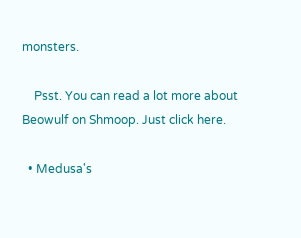monsters.

    Psst. You can read a lot more about Beowulf on Shmoop. Just click here.

  • Medusa's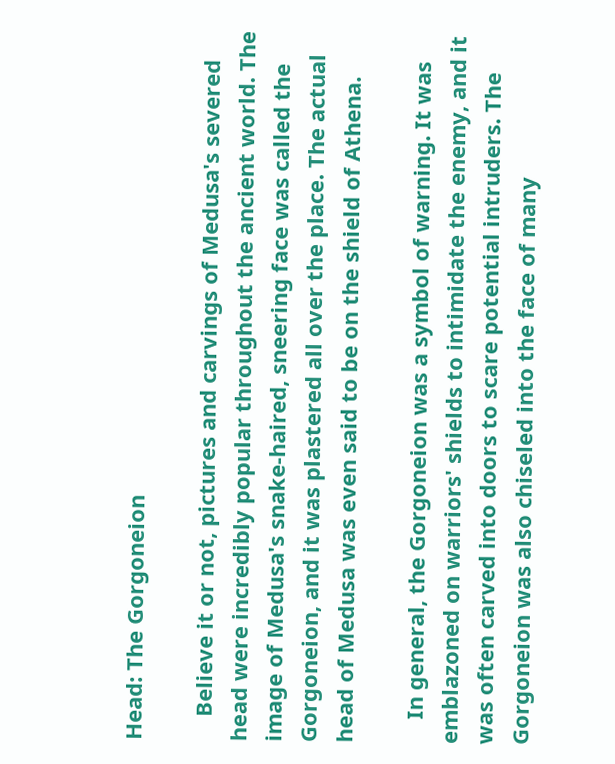Head: The Gorgoneion

    Believe it or not, pictures and carvings of Medusa's severed head were incredibly popular throughout the ancient world. The image of Medusa's snake-haired, sneering face was called the Gorgoneion, and it was plastered all over the place. The actual head of Medusa was even said to be on the shield of Athena.

    In general, the Gorgoneion was a symbol of warning. It was emblazoned on warriors' shields to intimidate the enemy, and it was often carved into doors to scare potential intruders. The Gorgoneion was also chiseled into the face of many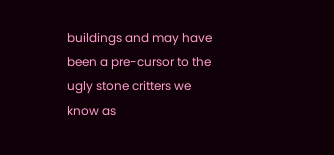buildings and may have been a pre-cursor to the ugly stone critters we know as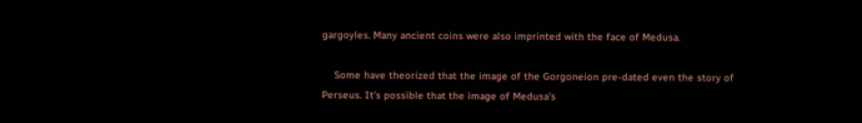gargoyles. Many ancient coins were also imprinted with the face of Medusa.

    Some have theorized that the image of the Gorgoneion pre-dated even the story of Perseus. It's possible that the image of Medusa's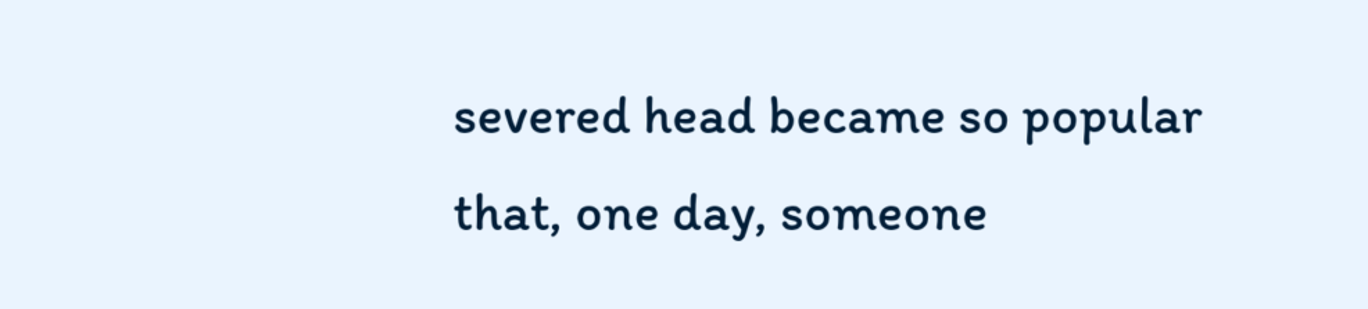severed head became so popular that, one day, someone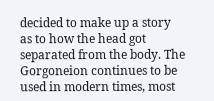decided to make up a story as to how the head got separated from the body. The Gorgoneion continues to be used in modern times, most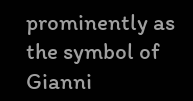prominently as the symbol of Gianni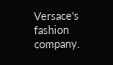Versace's fashion company.